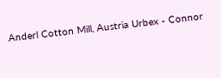Anderl Cotton Mill, Austria Urbex - Connor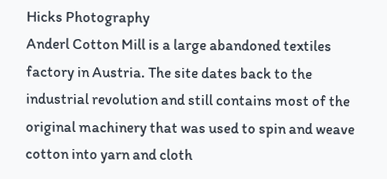Hicks Photography
Anderl Cotton Mill is a large abandoned textiles factory in Austria. The site dates back to the industrial revolution and still contains most of the original machinery that was used to spin and weave cotton into yarn and cloth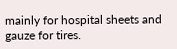mainly for hospital sheets and gauze for tires.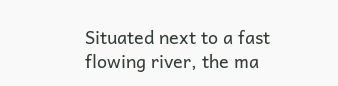Situated next to a fast flowing river, the ma